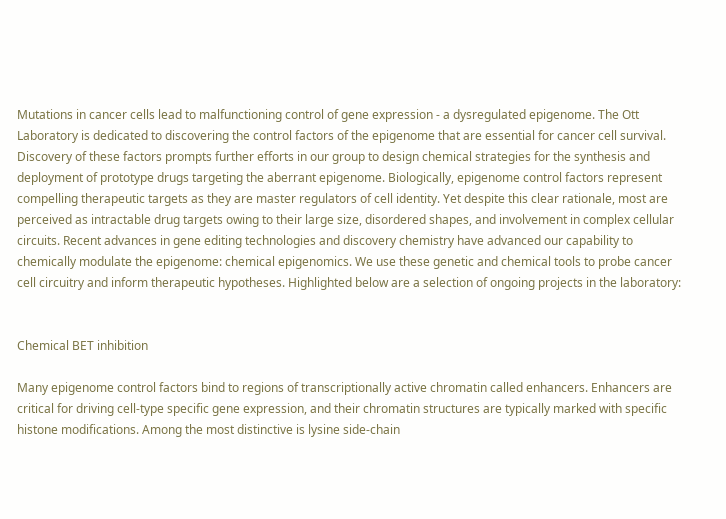Mutations in cancer cells lead to malfunctioning control of gene expression - a dysregulated epigenome. The Ott Laboratory is dedicated to discovering the control factors of the epigenome that are essential for cancer cell survival. Discovery of these factors prompts further efforts in our group to design chemical strategies for the synthesis and deployment of prototype drugs targeting the aberrant epigenome. Biologically, epigenome control factors represent compelling therapeutic targets as they are master regulators of cell identity. Yet despite this clear rationale, most are perceived as intractable drug targets owing to their large size, disordered shapes, and involvement in complex cellular circuits. Recent advances in gene editing technologies and discovery chemistry have advanced our capability to chemically modulate the epigenome: chemical epigenomics. We use these genetic and chemical tools to probe cancer cell circuitry and inform therapeutic hypotheses. Highlighted below are a selection of ongoing projects in the laboratory:


Chemical BET inhibition

Many epigenome control factors bind to regions of transcriptionally active chromatin called enhancers. Enhancers are critical for driving cell-type specific gene expression, and their chromatin structures are typically marked with specific histone modifications. Among the most distinctive is lysine side-chain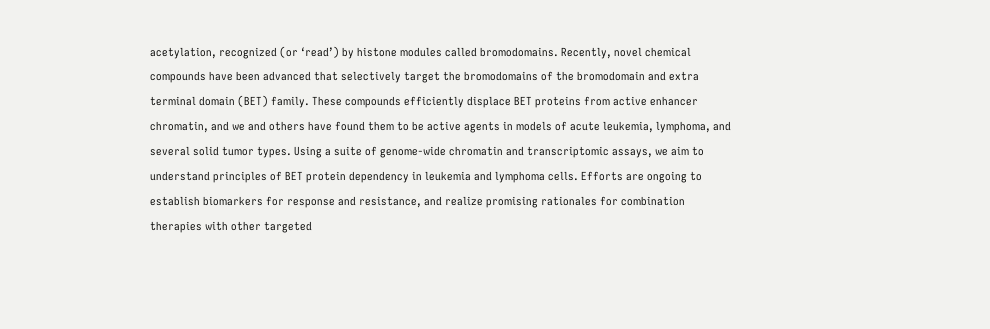acetylation, recognized (or ‘read’) by histone modules called bromodomains. Recently, novel chemical compounds have been advanced that selectively target the bromodomains of the bromodomain and extra terminal domain (BET) family. These compounds efficiently displace BET proteins from active enhancer chromatin, and we and others have found them to be active agents in models of acute leukemia, lymphoma, and several solid tumor types. Using a suite of genome-wide chromatin and transcriptomic assays, we aim to understand principles of BET protein dependency in leukemia and lymphoma cells. Efforts are ongoing to establish biomarkers for response and resistance, and realize promising rationales for combination therapies with other targeted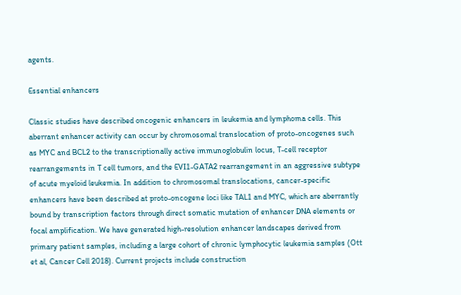agents.

Essential enhancers

Classic studies have described oncogenic enhancers in leukemia and lymphoma cells. This aberrant enhancer activity can occur by chromosomal translocation of proto-oncogenes such as MYC and BCL2 to the transcriptionally active immunoglobulin locus, T-cell receptor rearrangements in T cell tumors, and the EVI1-GATA2 rearrangement in an aggressive subtype of acute myeloid leukemia. In addition to chromosomal translocations, cancer-specific enhancers have been described at proto-oncogene loci like TAL1 and MYC, which are aberrantly bound by transcription factors through direct somatic mutation of enhancer DNA elements or focal amplification. We have generated high-resolution enhancer landscapes derived from primary patient samples, including a large cohort of chronic lymphocytic leukemia samples (Ott et al, Cancer Cell 2018). Current projects include construction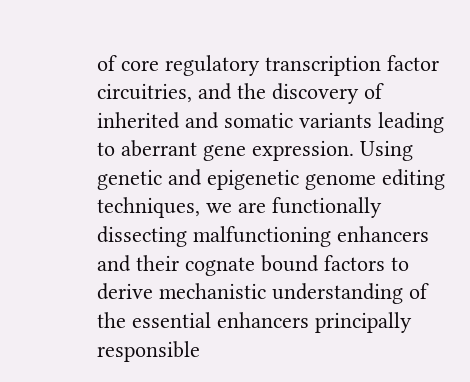of core regulatory transcription factor circuitries, and the discovery of inherited and somatic variants leading to aberrant gene expression. Using genetic and epigenetic genome editing techniques, we are functionally dissecting malfunctioning enhancers and their cognate bound factors to derive mechanistic understanding of the essential enhancers principally responsible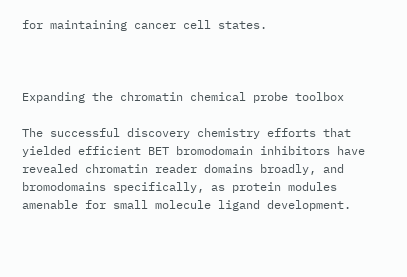for maintaining cancer cell states.



Expanding the chromatin chemical probe toolbox

The successful discovery chemistry efforts that yielded efficient BET bromodomain inhibitors have revealed chromatin reader domains broadly, and bromodomains specifically, as protein modules amenable for small molecule ligand development.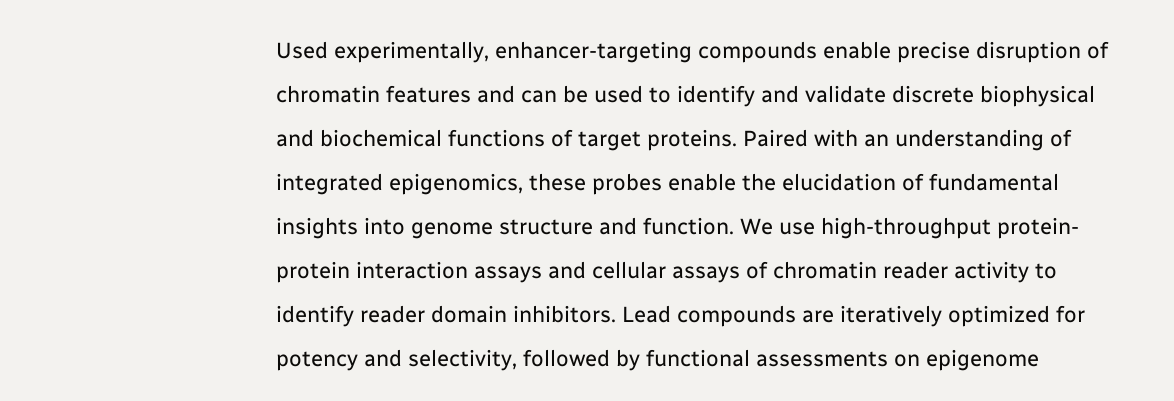Used experimentally, enhancer-targeting compounds enable precise disruption of chromatin features and can be used to identify and validate discrete biophysical and biochemical functions of target proteins. Paired with an understanding of integrated epigenomics, these probes enable the elucidation of fundamental insights into genome structure and function. We use high-throughput protein-protein interaction assays and cellular assays of chromatin reader activity to identify reader domain inhibitors. Lead compounds are iteratively optimized for potency and selectivity, followed by functional assessments on epigenome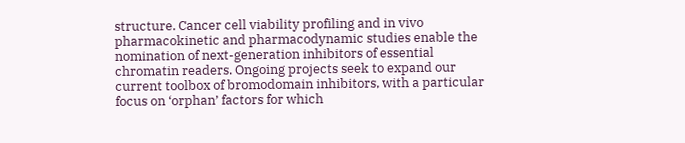structure. Cancer cell viability profiling and in vivo pharmacokinetic and pharmacodynamic studies enable the nomination of next-generation inhibitors of essential chromatin readers. Ongoing projects seek to expand our current toolbox of bromodomain inhibitors, with a particular focus on ‘orphan’ factors for which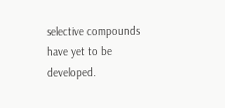selective compounds have yet to be developed.